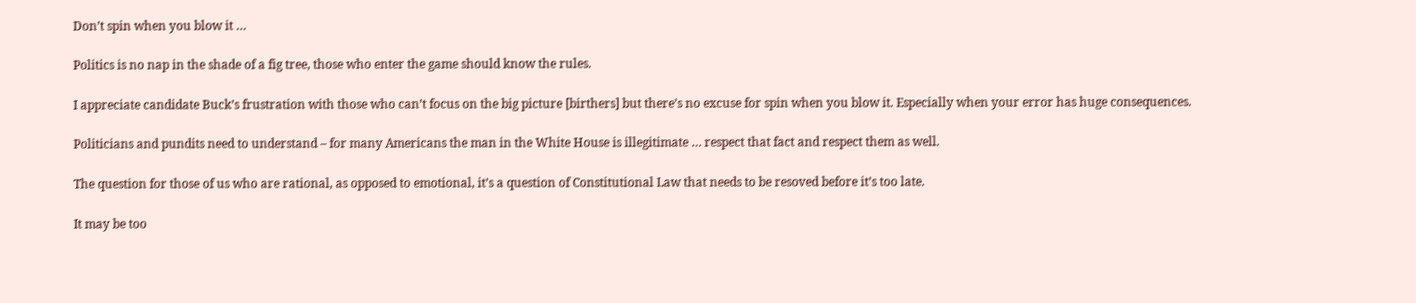Don’t spin when you blow it …

Politics is no nap in the shade of a fig tree, those who enter the game should know the rules.

I appreciate candidate Buck’s frustration with those who can’t focus on the big picture [birthers] but there’s no excuse for spin when you blow it. Especially when your error has huge consequences.

Politicians and pundits need to understand – for many Americans the man in the White House is illegitimate … respect that fact and respect them as well.

The question for those of us who are rational, as opposed to emotional, it’s a question of Constitutional Law that needs to be resoved before it’s too late.

It may be too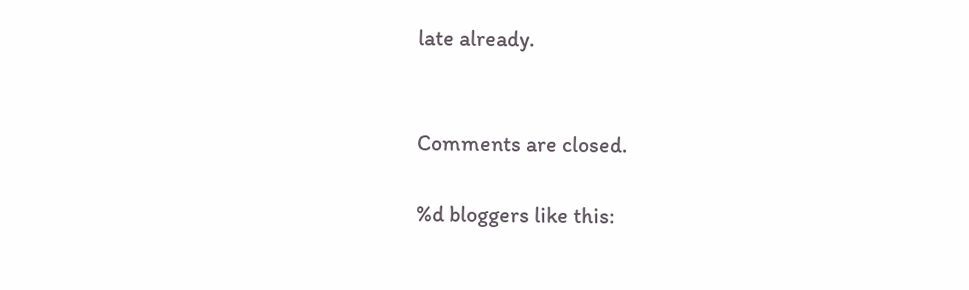late already.


Comments are closed.

%d bloggers like this: